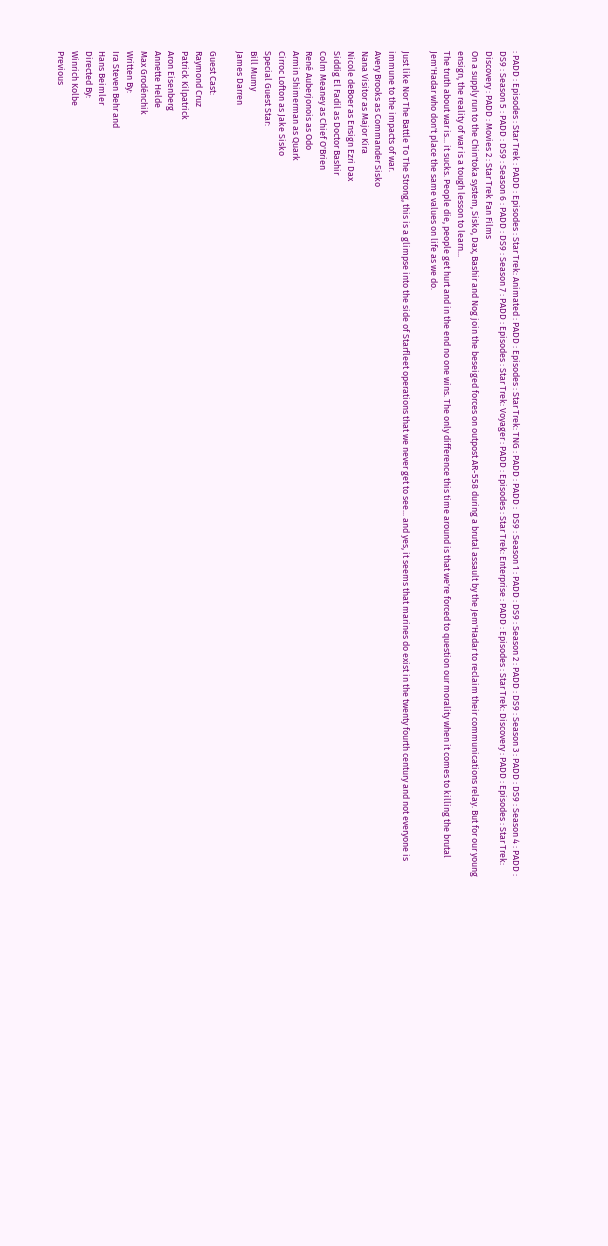: PADD : Episodes : Star Trek : PADD : Episodes : Star Trek: Animated : PADD : Episodes : Star Trek: TNG : PADD : PADD :  DS9 : Season 1 : PADD : DS9 : Season 2 : PADD : DS9 : Season 3 : PADD : DS9 : Season 4 : PADD : DS9 : Season 5 : PADD : DS9 : Season 6 : PADD : DS9 : Season 7 : PADD : Episodes : Star Trek: Voyager : PADD : Episodes : Star Trek: Enterprise : PADD : Episodes : Star Trek: Discovery : PADD : Episodes : Star Trek: Discovery : PADD : Movies 2 : Star Trek Fan Films
On a supply run to the Chin'toka system, Sisko, Dax, Bashir and Nog join the beseiged forces on outpost AR-558 during a brutal assault by the Jem'Hadar to reclaim their communications relay. But for our young ensign, the reality of war is a tough lesson to learn...
The truth about war is... it sucks. People die, people get hurt and in the end no one wins. The only difference this time around is that we're forced to question our morality when it comes to killing the brutal Jem'Hadar who don't place the same values on life as we do.

Just like Nor The Battle To The Strong, this is a glimpse into the side of Starfleet operations that we never get to see... and yes, it seems that marines do exist in the twenty fourth century and not everyone is immune to the impacts of war.
Avery Brooks as Commander Sisko
Nana Visitor as Major Kira
Nicole deBoer as Ensign Ezri Dax
Siddig El Fadil as Doctor Bashir
Colm Meaney as Chief O'Brien
René Auberjonois as Odo
Armin Shimerman as Quark
Cirroc Lofton as Jake Sisko
Special Guest Star:
Bill Mumy
James Darren

Guest Cast:
Raymond Cruz
Patrick Kilpatrick
Aron Eisenberg
Annette Helde
Max Grodénchik
Written By:
Ira Steven Behr and
Hans Beimler
Directed By:
Winrich Kolbe
Previous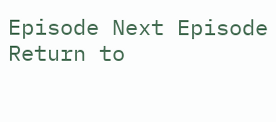Episode Next Episode
Return to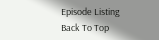Episode Listing
Back To Top